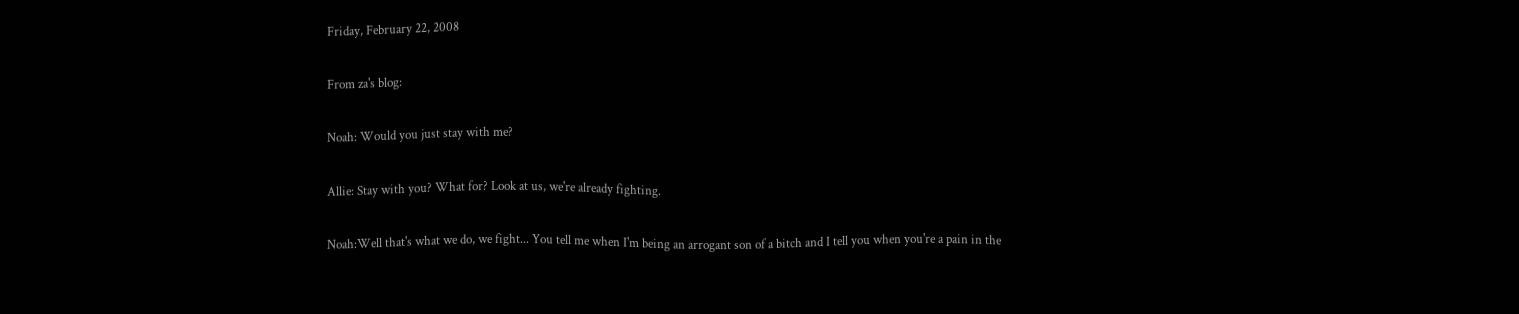Friday, February 22, 2008

From za's blog:

Noah: Would you just stay with me?

Allie: Stay with you? What for? Look at us, we're already fighting.

Noah:Well that's what we do, we fight... You tell me when I'm being an arrogant son of a bitch and I tell you when you're a pain in the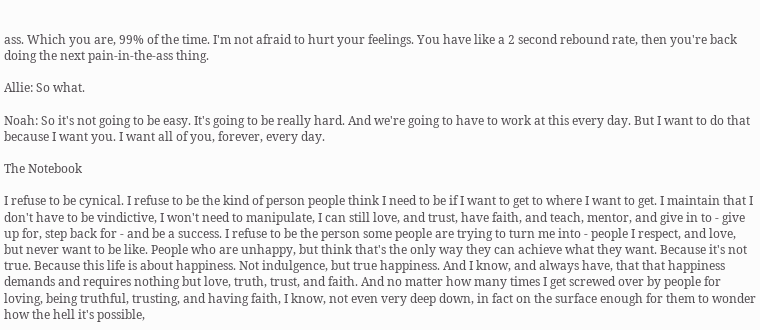ass. Which you are, 99% of the time. I'm not afraid to hurt your feelings. You have like a 2 second rebound rate, then you're back doing the next pain-in-the-ass thing.

Allie: So what.

Noah: So it's not going to be easy. It's going to be really hard. And we're going to have to work at this every day. But I want to do that because I want you. I want all of you, forever, every day.

The Notebook

I refuse to be cynical. I refuse to be the kind of person people think I need to be if I want to get to where I want to get. I maintain that I don't have to be vindictive, I won't need to manipulate, I can still love, and trust, have faith, and teach, mentor, and give in to - give up for, step back for - and be a success. I refuse to be the person some people are trying to turn me into - people I respect, and love, but never want to be like. People who are unhappy, but think that's the only way they can achieve what they want. Because it's not true. Because this life is about happiness. Not indulgence, but true happiness. And I know, and always have, that that happiness demands and requires nothing but love, truth, trust, and faith. And no matter how many times I get screwed over by people for loving, being truthful, trusting, and having faith, I know, not even very deep down, in fact on the surface enough for them to wonder how the hell it's possible,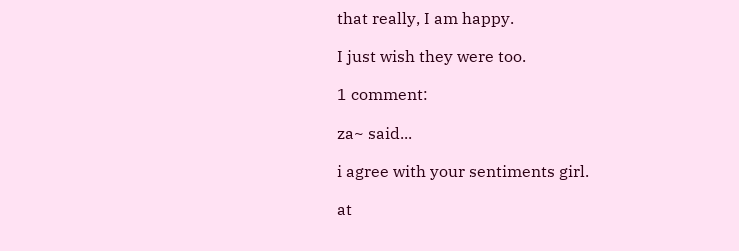that really, I am happy.

I just wish they were too.

1 comment:

za~ said...

i agree with your sentiments girl.

at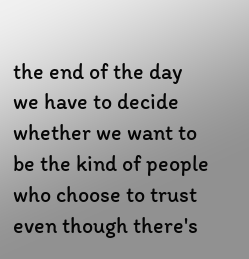the end of the day we have to decide whether we want to be the kind of people who choose to trust even though there's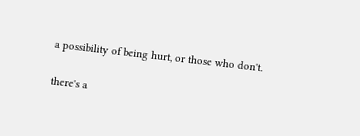a possibility of being hurt, or those who don't.

there's a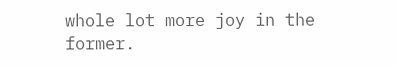whole lot more joy in the former.